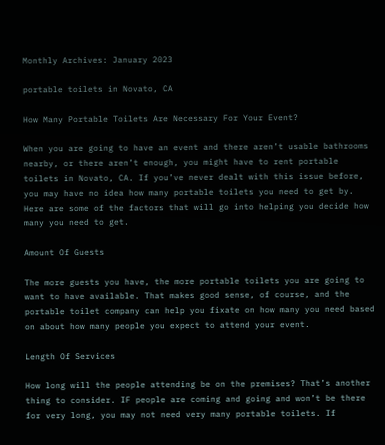Monthly Archives: January 2023

portable toilets in Novato, CA

How Many Portable Toilets Are Necessary For Your Event?

When you are going to have an event and there aren’t usable bathrooms nearby, or there aren’t enough, you might have to rent portable toilets in Novato, CA. If you’ve never dealt with this issue before, you may have no idea how many portable toilets you need to get by. Here are some of the factors that will go into helping you decide how many you need to get.

Amount Of Guests

The more guests you have, the more portable toilets you are going to want to have available. That makes good sense, of course, and the portable toilet company can help you fixate on how many you need based on about how many people you expect to attend your event.

Length Of Services

How long will the people attending be on the premises? That’s another thing to consider. IF people are coming and going and won’t be there for very long, you may not need very many portable toilets. If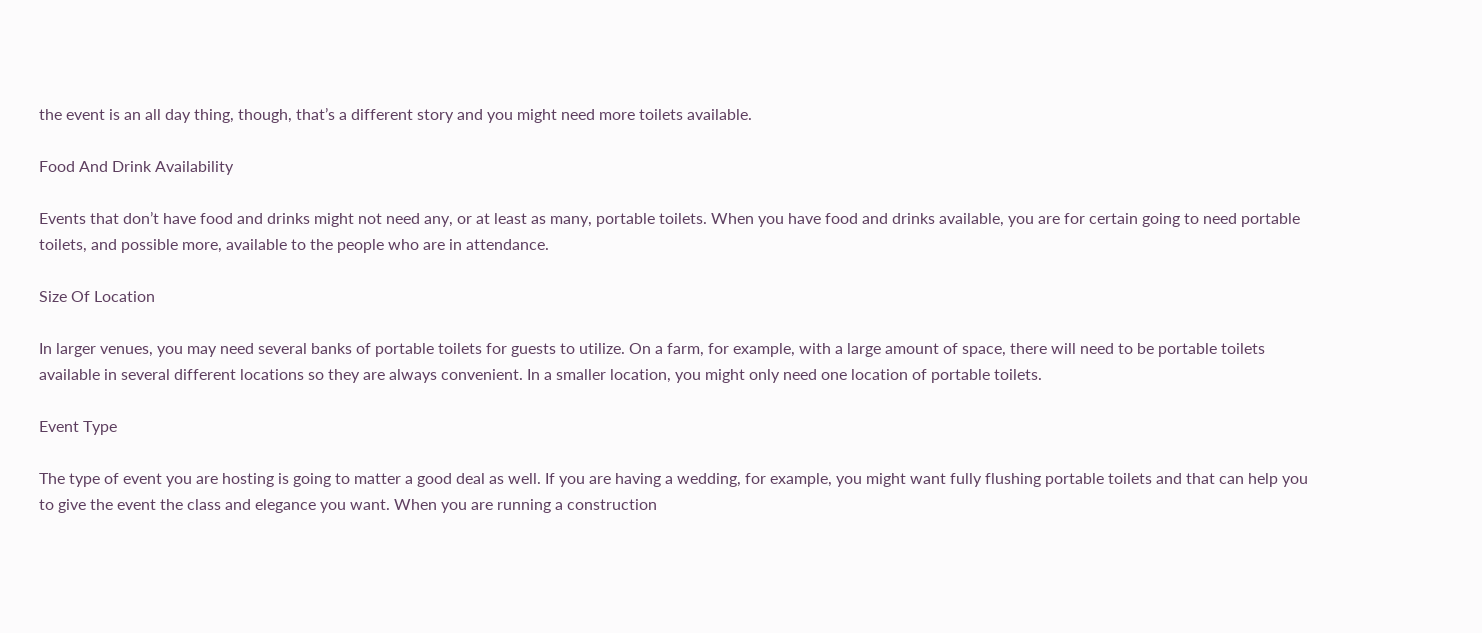the event is an all day thing, though, that’s a different story and you might need more toilets available.

Food And Drink Availability

Events that don’t have food and drinks might not need any, or at least as many, portable toilets. When you have food and drinks available, you are for certain going to need portable toilets, and possible more, available to the people who are in attendance.

Size Of Location

In larger venues, you may need several banks of portable toilets for guests to utilize. On a farm, for example, with a large amount of space, there will need to be portable toilets available in several different locations so they are always convenient. In a smaller location, you might only need one location of portable toilets.

Event Type

The type of event you are hosting is going to matter a good deal as well. If you are having a wedding, for example, you might want fully flushing portable toilets and that can help you to give the event the class and elegance you want. When you are running a construction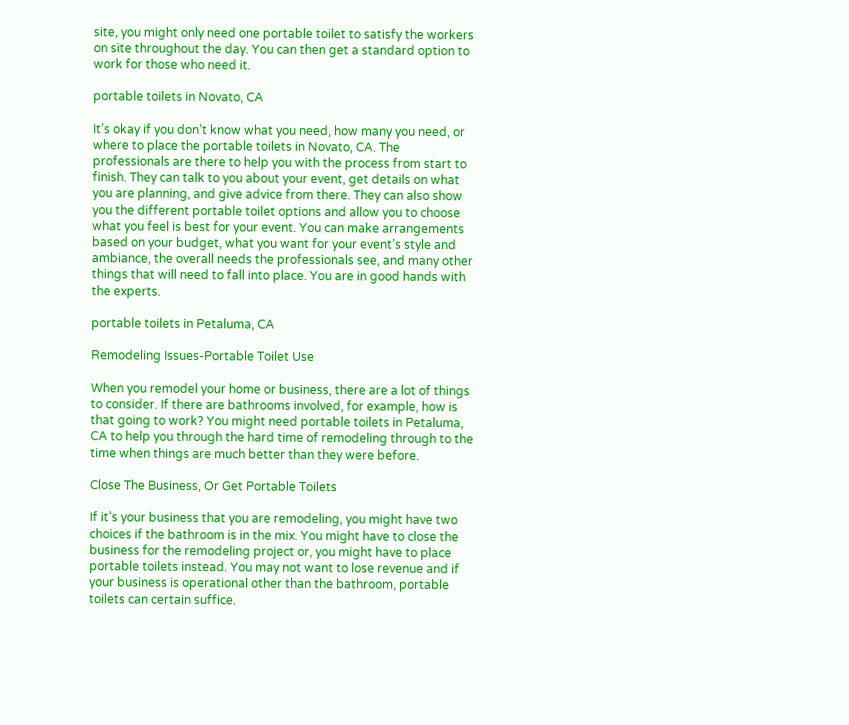site, you might only need one portable toilet to satisfy the workers on site throughout the day. You can then get a standard option to work for those who need it.

portable toilets in Novato, CA

It’s okay if you don’t know what you need, how many you need, or where to place the portable toilets in Novato, CA. The professionals are there to help you with the process from start to finish. They can talk to you about your event, get details on what you are planning, and give advice from there. They can also show you the different portable toilet options and allow you to choose what you feel is best for your event. You can make arrangements based on your budget, what you want for your event’s style and ambiance, the overall needs the professionals see, and many other things that will need to fall into place. You are in good hands with the experts.

portable toilets in Petaluma, CA

Remodeling Issues-Portable Toilet Use

When you remodel your home or business, there are a lot of things to consider. If there are bathrooms involved, for example, how is that going to work? You might need portable toilets in Petaluma, CA to help you through the hard time of remodeling through to the time when things are much better than they were before.

Close The Business, Or Get Portable Toilets

If it’s your business that you are remodeling, you might have two choices if the bathroom is in the mix. You might have to close the business for the remodeling project or, you might have to place portable toilets instead. You may not want to lose revenue and if your business is operational other than the bathroom, portable toilets can certain suffice.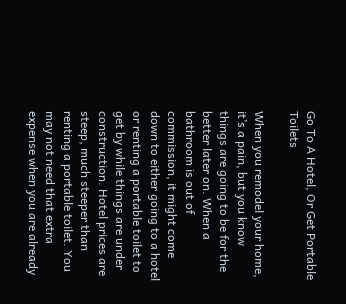Go To A Hotel, Or Get Portable Toilets

When you remodel your home, it’s a pain, but you know things are going to be for the better later on. When a bathroom is out of commission, it might come down to either going to a hotel or renting a portable toilet to get by while things are under construction. Hotel prices are steep, much steeper than renting a portable toilet. You may not need that extra expense when you are already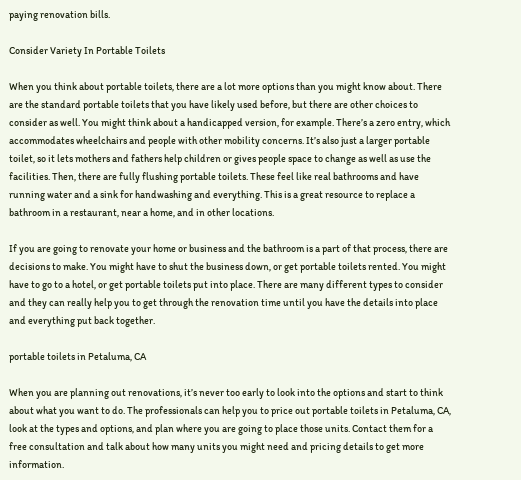paying renovation bills.

Consider Variety In Portable Toilets

When you think about portable toilets, there are a lot more options than you might know about. There are the standard portable toilets that you have likely used before, but there are other choices to consider as well. You might think about a handicapped version, for example. There’s a zero entry, which accommodates wheelchairs and people with other mobility concerns. It’s also just a larger portable toilet, so it lets mothers and fathers help children or gives people space to change as well as use the facilities. Then, there are fully flushing portable toilets. These feel like real bathrooms and have running water and a sink for handwashing and everything. This is a great resource to replace a bathroom in a restaurant, near a home, and in other locations.

If you are going to renovate your home or business and the bathroom is a part of that process, there are decisions to make. You might have to shut the business down, or get portable toilets rented. You might have to go to a hotel, or get portable toilets put into place. There are many different types to consider and they can really help you to get through the renovation time until you have the details into place and everything put back together.

portable toilets in Petaluma, CA

When you are planning out renovations, it’s never too early to look into the options and start to think about what you want to do. The professionals can help you to price out portable toilets in Petaluma, CA, look at the types and options, and plan where you are going to place those units. Contact them for a free consultation and talk about how many units you might need and pricing details to get more information.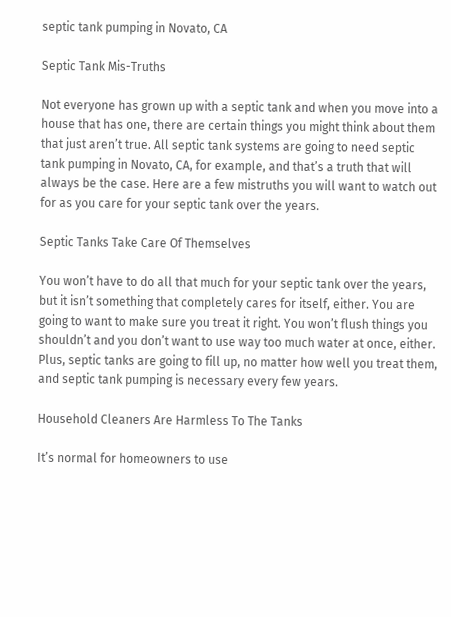septic tank pumping in Novato, CA

Septic Tank Mis-Truths

Not everyone has grown up with a septic tank and when you move into a house that has one, there are certain things you might think about them that just aren’t true. All septic tank systems are going to need septic tank pumping in Novato, CA, for example, and that’s a truth that will always be the case. Here are a few mistruths you will want to watch out for as you care for your septic tank over the years.

Septic Tanks Take Care Of Themselves

You won’t have to do all that much for your septic tank over the years, but it isn’t something that completely cares for itself, either. You are going to want to make sure you treat it right. You won’t flush things you shouldn’t and you don’t want to use way too much water at once, either. Plus, septic tanks are going to fill up, no matter how well you treat them, and septic tank pumping is necessary every few years.

Household Cleaners Are Harmless To The Tanks

It’s normal for homeowners to use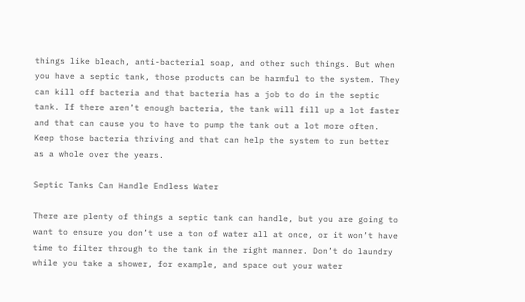things like bleach, anti-bacterial soap, and other such things. But when you have a septic tank, those products can be harmful to the system. They can kill off bacteria and that bacteria has a job to do in the septic tank. If there aren’t enough bacteria, the tank will fill up a lot faster and that can cause you to have to pump the tank out a lot more often. Keep those bacteria thriving and that can help the system to run better as a whole over the years.

Septic Tanks Can Handle Endless Water

There are plenty of things a septic tank can handle, but you are going to want to ensure you don’t use a ton of water all at once, or it won’t have time to filter through to the tank in the right manner. Don’t do laundry while you take a shower, for example, and space out your water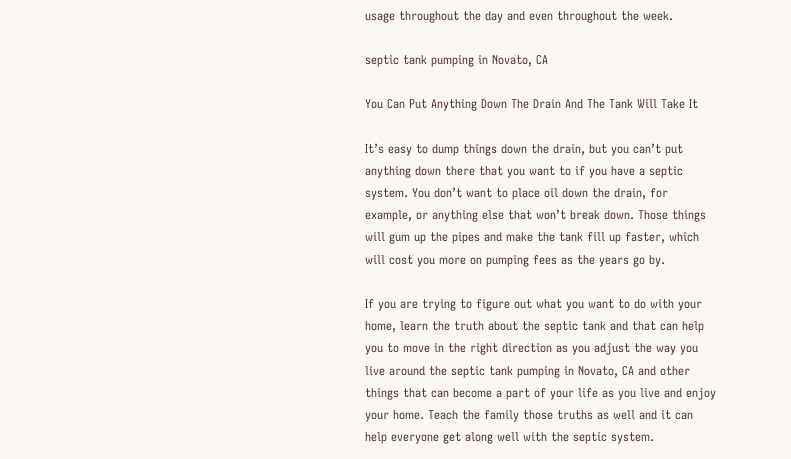usage throughout the day and even throughout the week.

septic tank pumping in Novato, CA

You Can Put Anything Down The Drain And The Tank Will Take It

It’s easy to dump things down the drain, but you can’t put anything down there that you want to if you have a septic system. You don’t want to place oil down the drain, for example, or anything else that won’t break down. Those things will gum up the pipes and make the tank fill up faster, which will cost you more on pumping fees as the years go by.

If you are trying to figure out what you want to do with your home, learn the truth about the septic tank and that can help you to move in the right direction as you adjust the way you live around the septic tank pumping in Novato, CA and other things that can become a part of your life as you live and enjoy your home. Teach the family those truths as well and it can help everyone get along well with the septic system.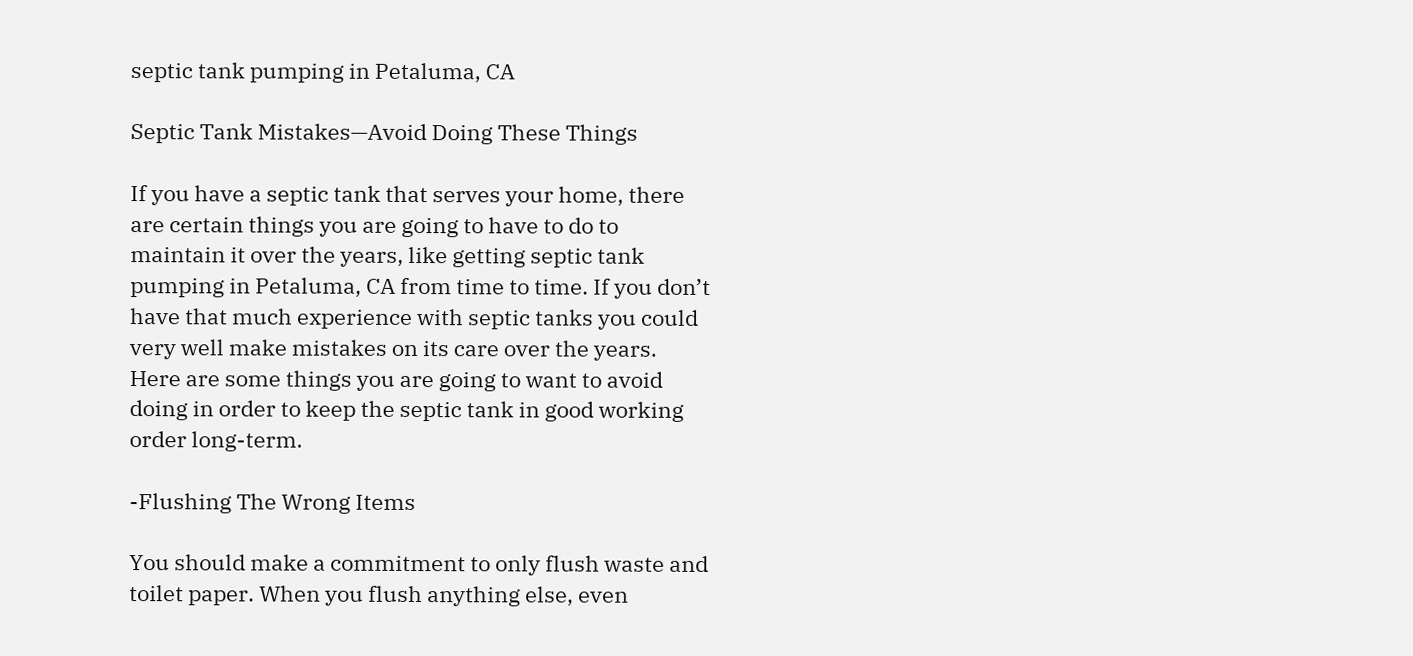septic tank pumping in Petaluma, CA

Septic Tank Mistakes—Avoid Doing These Things

If you have a septic tank that serves your home, there are certain things you are going to have to do to maintain it over the years, like getting septic tank pumping in Petaluma, CA from time to time. If you don’t have that much experience with septic tanks you could very well make mistakes on its care over the years. Here are some things you are going to want to avoid doing in order to keep the septic tank in good working order long-term.

-Flushing The Wrong Items

You should make a commitment to only flush waste and toilet paper. When you flush anything else, even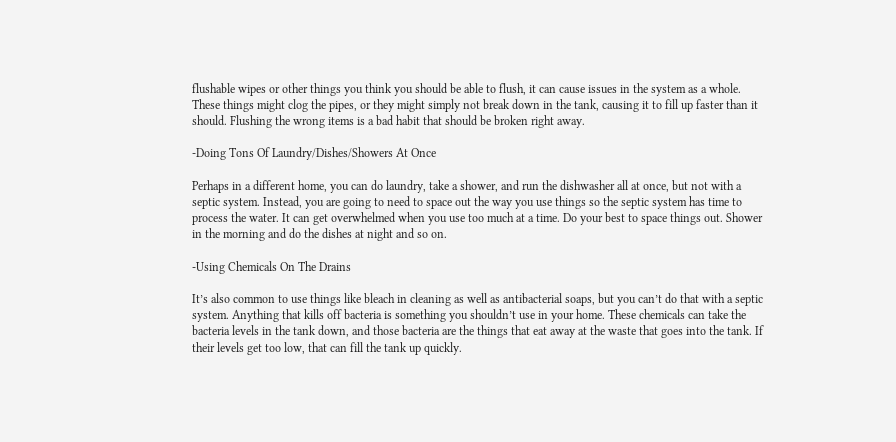flushable wipes or other things you think you should be able to flush, it can cause issues in the system as a whole. These things might clog the pipes, or they might simply not break down in the tank, causing it to fill up faster than it should. Flushing the wrong items is a bad habit that should be broken right away.

-Doing Tons Of Laundry/Dishes/Showers At Once

Perhaps in a different home, you can do laundry, take a shower, and run the dishwasher all at once, but not with a septic system. Instead, you are going to need to space out the way you use things so the septic system has time to process the water. It can get overwhelmed when you use too much at a time. Do your best to space things out. Shower in the morning and do the dishes at night and so on.

-Using Chemicals On The Drains

It’s also common to use things like bleach in cleaning as well as antibacterial soaps, but you can’t do that with a septic system. Anything that kills off bacteria is something you shouldn’t use in your home. These chemicals can take the bacteria levels in the tank down, and those bacteria are the things that eat away at the waste that goes into the tank. If their levels get too low, that can fill the tank up quickly.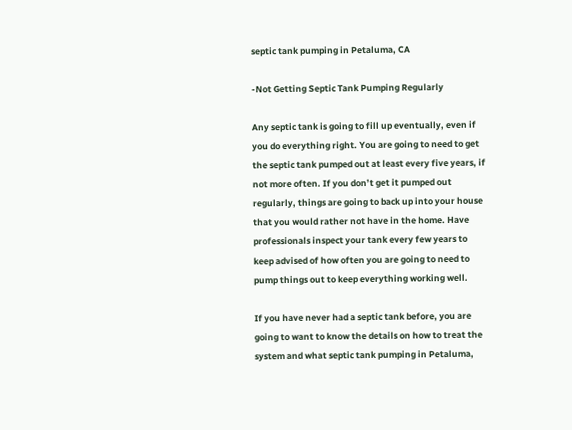septic tank pumping in Petaluma, CA

-Not Getting Septic Tank Pumping Regularly

Any septic tank is going to fill up eventually, even if you do everything right. You are going to need to get the septic tank pumped out at least every five years, if not more often. If you don’t get it pumped out regularly, things are going to back up into your house that you would rather not have in the home. Have professionals inspect your tank every few years to keep advised of how often you are going to need to pump things out to keep everything working well.

If you have never had a septic tank before, you are going to want to know the details on how to treat the system and what septic tank pumping in Petaluma,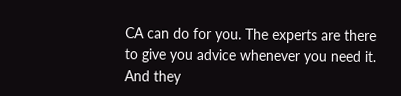CA can do for you. The experts are there to give you advice whenever you need it. And they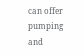can offer pumping and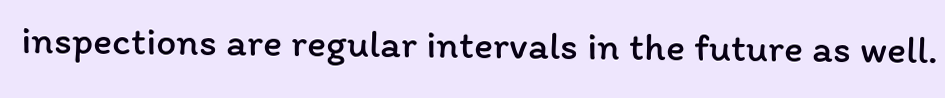inspections are regular intervals in the future as well.